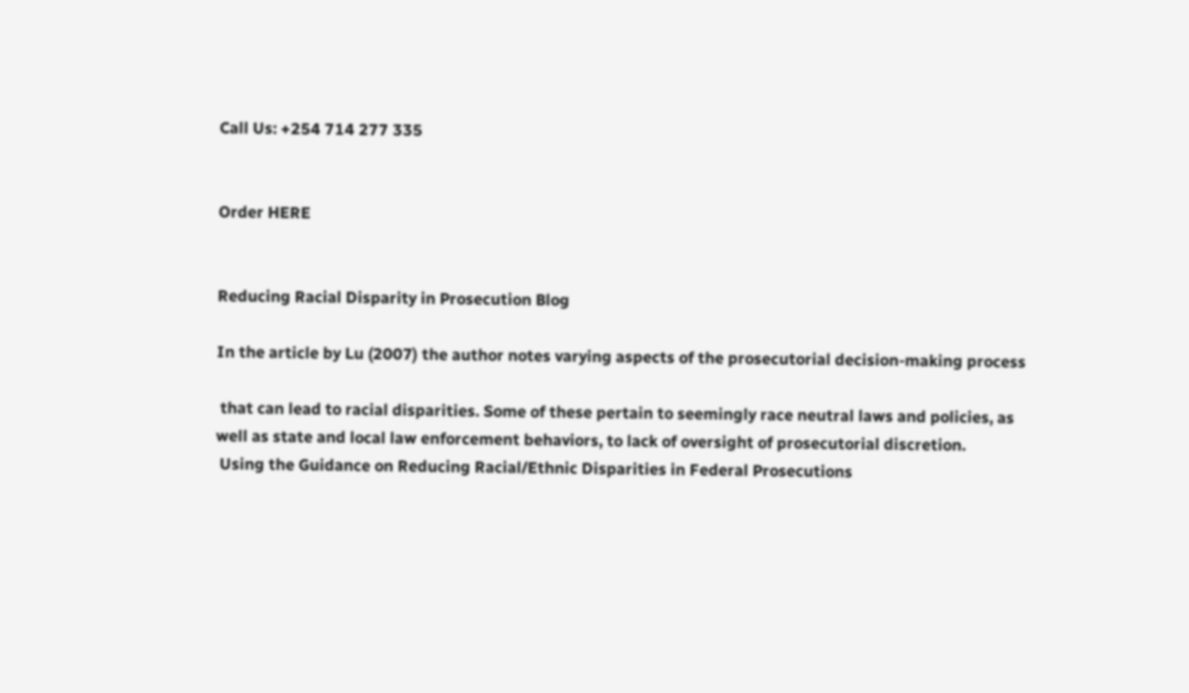Call Us: +254 714 277 335


Order HERE


Reducing Racial Disparity in Prosecution Blog

In the article by Lu (2007) the author notes varying aspects of the prosecutorial decision-making process

 that can lead to racial disparities. Some of these pertain to seemingly race neutral laws and policies, as
well as state and local law enforcement behaviors, to lack of oversight of prosecutorial discretion.
 Using the Guidance on Reducing Racial/Ethnic Disparities in Federal Prosecutions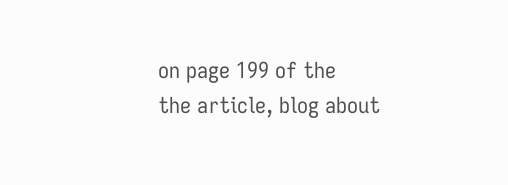on page 199 of the
the article, blog about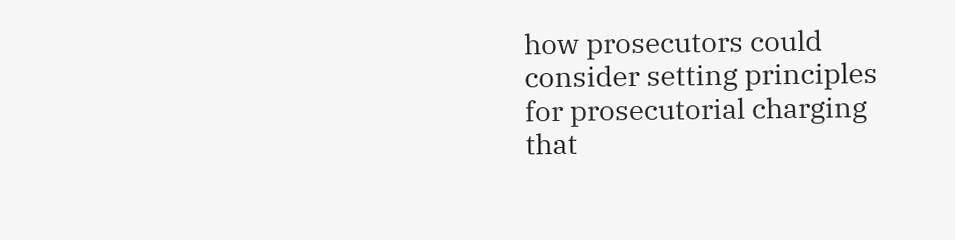how prosecutors could consider setting principles for prosecutorial charging that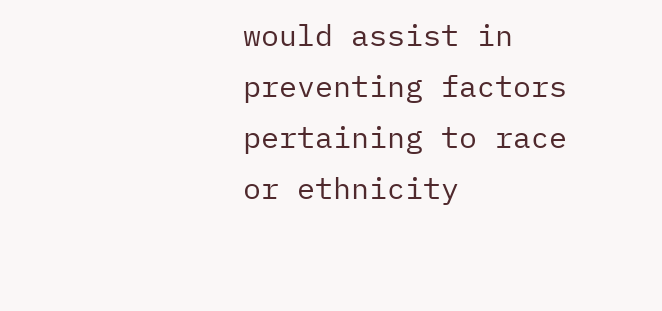would assist in preventing factors pertaining to race or ethnicity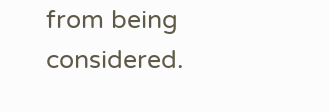from being considered.